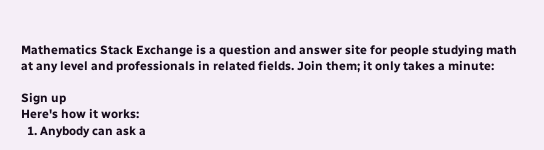Mathematics Stack Exchange is a question and answer site for people studying math at any level and professionals in related fields. Join them; it only takes a minute:

Sign up
Here's how it works:
  1. Anybody can ask a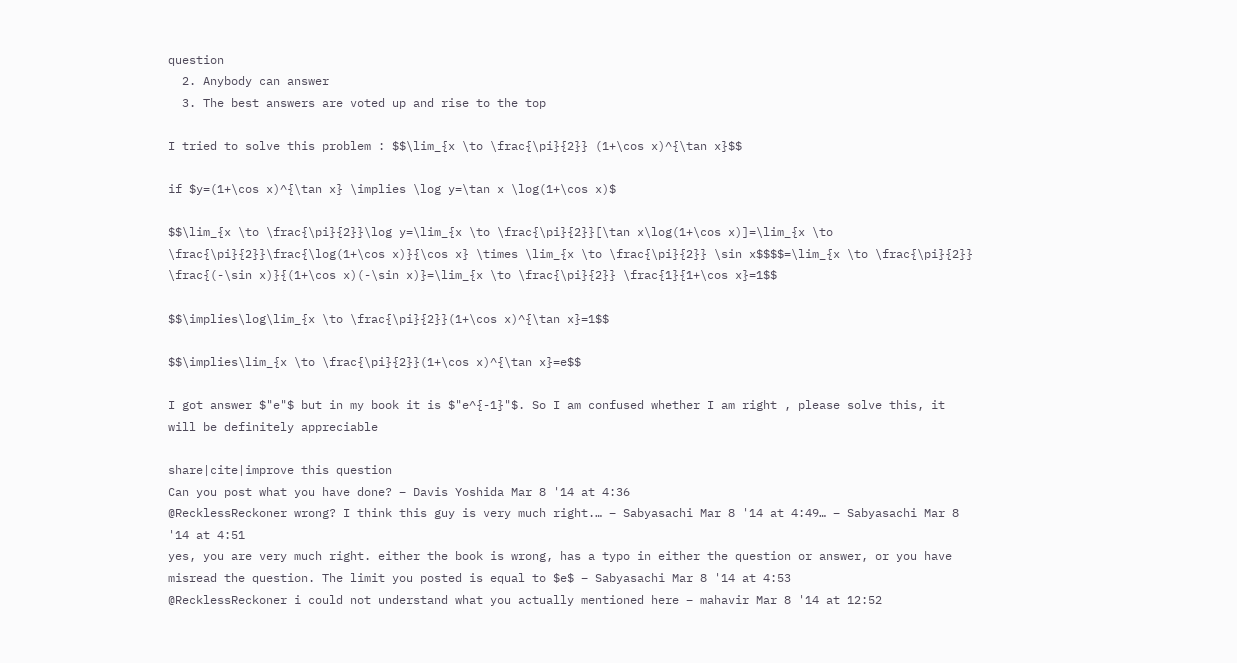question
  2. Anybody can answer
  3. The best answers are voted up and rise to the top

I tried to solve this problem : $$\lim_{x \to \frac{\pi}{2}} (1+\cos x)^{\tan x}$$

if $y=(1+\cos x)^{\tan x} \implies \log y=\tan x \log(1+\cos x)$

$$\lim_{x \to \frac{\pi}{2}}\log y=\lim_{x \to \frac{\pi}{2}}[\tan x\log(1+\cos x)]=\lim_{x \to \frac{\pi}{2}}\frac{\log(1+\cos x)}{\cos x} \times \lim_{x \to \frac{\pi}{2}} \sin x$$$$=\lim_{x \to \frac{\pi}{2}} \frac{(-\sin x)}{(1+\cos x)(-\sin x)}=\lim_{x \to \frac{\pi}{2}} \frac{1}{1+\cos x}=1$$

$$\implies\log\lim_{x \to \frac{\pi}{2}}(1+\cos x)^{\tan x}=1$$

$$\implies\lim_{x \to \frac{\pi}{2}}(1+\cos x)^{\tan x}=e$$

I got answer $"e"$ but in my book it is $"e^{-1}"$. So I am confused whether I am right , please solve this, it will be definitely appreciable

share|cite|improve this question
Can you post what you have done? – Davis Yoshida Mar 8 '14 at 4:36
@RecklessReckoner wrong? I think this guy is very much right.… – Sabyasachi Mar 8 '14 at 4:49… – Sabyasachi Mar 8 '14 at 4:51
yes, you are very much right. either the book is wrong, has a typo in either the question or answer, or you have misread the question. The limit you posted is equal to $e$ – Sabyasachi Mar 8 '14 at 4:53
@RecklessReckoner i could not understand what you actually mentioned here – mahavir Mar 8 '14 at 12:52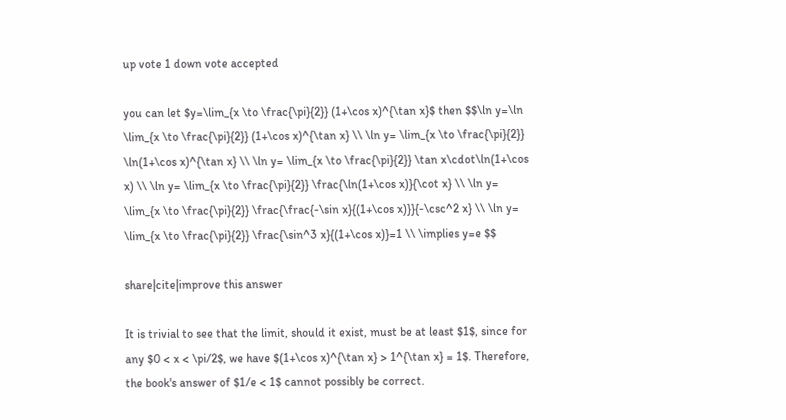up vote 1 down vote accepted

you can let $y=\lim_{x \to \frac{\pi}{2}} (1+\cos x)^{\tan x}$ then $$\ln y=\ln \lim_{x \to \frac{\pi}{2}} (1+\cos x)^{\tan x} \\ \ln y= \lim_{x \to \frac{\pi}{2}} \ln(1+\cos x)^{\tan x} \\ \ln y= \lim_{x \to \frac{\pi}{2}} \tan x\cdot\ln(1+\cos x) \\ \ln y= \lim_{x \to \frac{\pi}{2}} \frac{\ln(1+\cos x)}{\cot x} \\ \ln y= \lim_{x \to \frac{\pi}{2}} \frac{\frac{-\sin x}{(1+\cos x)}}{-\csc^2 x} \\ \ln y= \lim_{x \to \frac{\pi}{2}} \frac{\sin^3 x}{(1+\cos x)}=1 \\ \implies y=e $$

share|cite|improve this answer

It is trivial to see that the limit, should it exist, must be at least $1$, since for any $0 < x < \pi/2$, we have $(1+\cos x)^{\tan x} > 1^{\tan x} = 1$. Therefore, the book's answer of $1/e < 1$ cannot possibly be correct.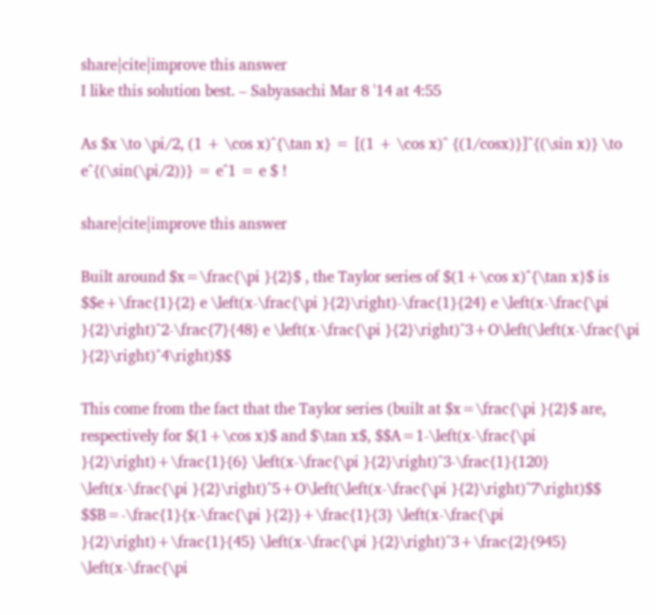share|cite|improve this answer
I like this solution best. – Sabyasachi Mar 8 '14 at 4:55

As $x \to \pi/2, (1 + \cos x)^{\tan x} = [(1 + \cos x)^ {(1/cosx)}]^{(\sin x)} \to e^{(\sin(\pi/2))} = e^1 = e $ !

share|cite|improve this answer

Built around $x=\frac{\pi }{2}$ , the Taylor series of $(1+\cos x)^{\tan x}$ is $$e+\frac{1}{2} e \left(x-\frac{\pi }{2}\right)-\frac{1}{24} e \left(x-\frac{\pi }{2}\right)^2-\frac{7}{48} e \left(x-\frac{\pi }{2}\right)^3+O\left(\left(x-\frac{\pi }{2}\right)^4\right)$$

This come from the fact that the Taylor series (built at $x=\frac{\pi }{2}$ are, respectively for $(1+\cos x)$ and $\tan x$, $$A=1-\left(x-\frac{\pi }{2}\right)+\frac{1}{6} \left(x-\frac{\pi }{2}\right)^3-\frac{1}{120} \left(x-\frac{\pi }{2}\right)^5+O\left(\left(x-\frac{\pi }{2}\right)^7\right)$$ $$B=-\frac{1}{x-\frac{\pi }{2}}+\frac{1}{3} \left(x-\frac{\pi }{2}\right)+\frac{1}{45} \left(x-\frac{\pi }{2}\right)^3+\frac{2}{945} \left(x-\frac{\pi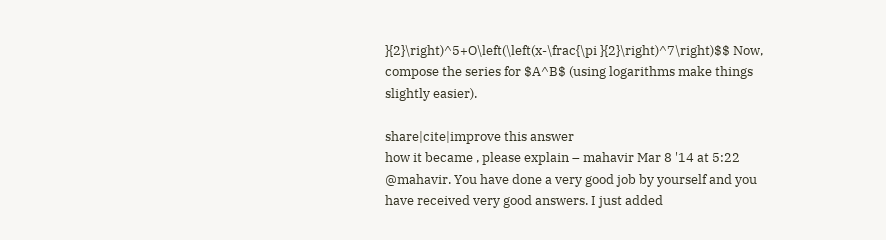}{2}\right)^5+O\left(\left(x-\frac{\pi }{2}\right)^7\right)$$ Now, compose the series for $A^B$ (using logarithms make things slightly easier).

share|cite|improve this answer
how it became , please explain – mahavir Mar 8 '14 at 5:22
@mahavir. You have done a very good job by yourself and you have received very good answers. I just added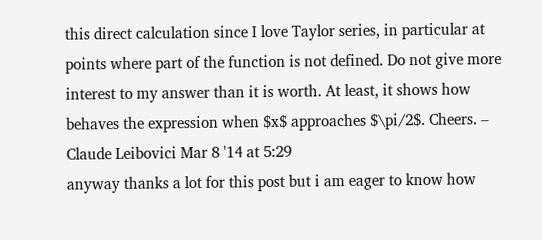this direct calculation since I love Taylor series, in particular at points where part of the function is not defined. Do not give more interest to my answer than it is worth. At least, it shows how behaves the expression when $x$ approaches $\pi/2$. Cheers. – Claude Leibovici Mar 8 '14 at 5:29
anyway thanks a lot for this post but i am eager to know how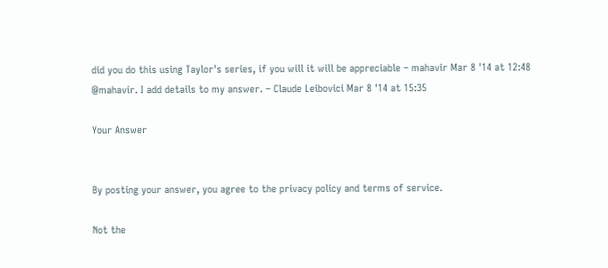did you do this using Taylor's series, if you will it will be appreciable – mahavir Mar 8 '14 at 12:48
@mahavir. I add details to my answer. – Claude Leibovici Mar 8 '14 at 15:35

Your Answer


By posting your answer, you agree to the privacy policy and terms of service.

Not the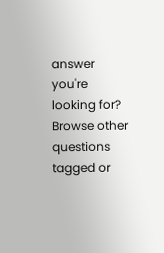answer you're looking for? Browse other questions tagged or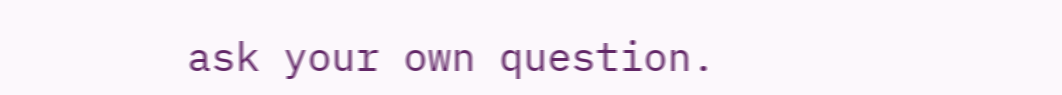ask your own question.